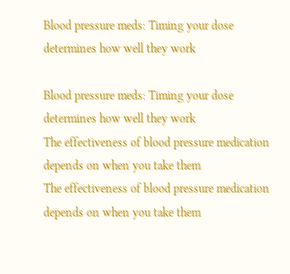Blood pressure meds: Timing your dose determines how well they work

Blood pressure meds: Timing your dose determines how well they work
The effectiveness of blood pressure medication depends on when you take them
The effectiveness of blood pressure medication depends on when you take them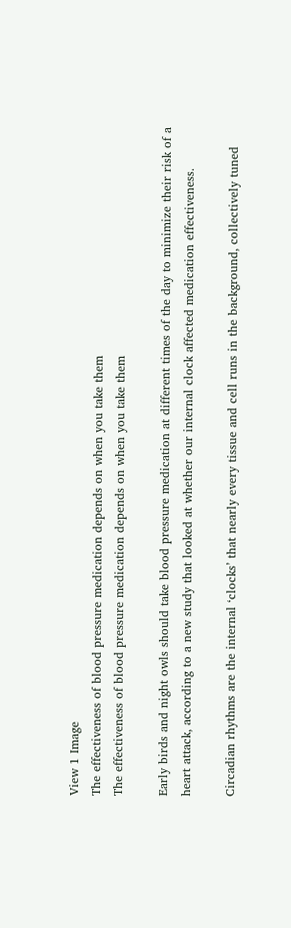View 1 Image
The effectiveness of blood pressure medication depends on when you take them
The effectiveness of blood pressure medication depends on when you take them

Early birds and night owls should take blood pressure medication at different times of the day to minimize their risk of a heart attack, according to a new study that looked at whether our internal clock affected medication effectiveness.

Circadian rhythms are the internal ‘clocks’ that nearly every tissue and cell runs in the background, collectively tuned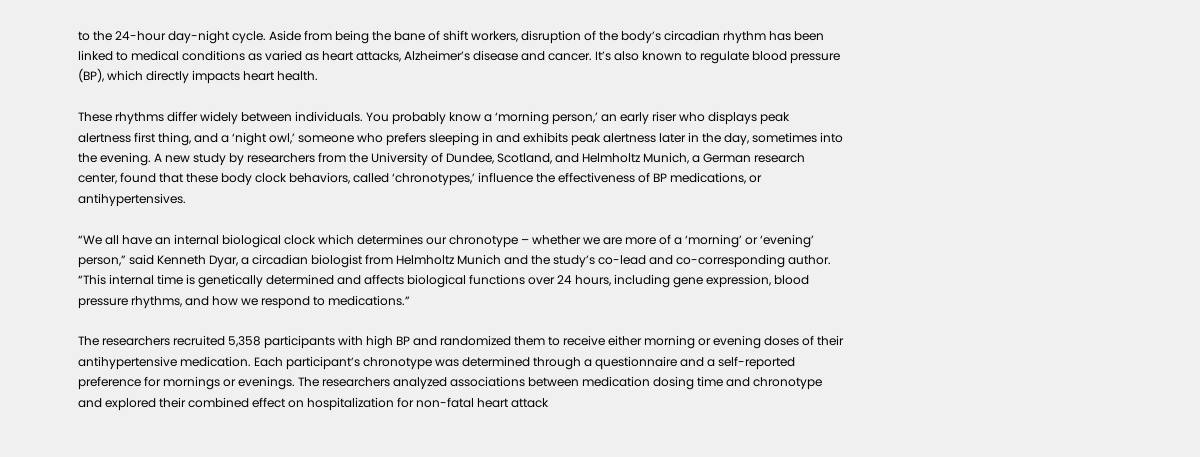to the 24-hour day-night cycle. Aside from being the bane of shift workers, disruption of the body’s circadian rhythm has been linked to medical conditions as varied as heart attacks, Alzheimer’s disease and cancer. It’s also known to regulate blood pressure (BP), which directly impacts heart health.

These rhythms differ widely between individuals. You probably know a ‘morning person,’ an early riser who displays peak alertness first thing, and a ‘night owl,’ someone who prefers sleeping in and exhibits peak alertness later in the day, sometimes into the evening. A new study by researchers from the University of Dundee, Scotland, and Helmholtz Munich, a German research center, found that these body clock behaviors, called ‘chronotypes,’ influence the effectiveness of BP medications, or antihypertensives.

“We all have an internal biological clock which determines our chronotype – whether we are more of a ‘morning’ or ‘evening’ person,” said Kenneth Dyar, a circadian biologist from Helmholtz Munich and the study’s co-lead and co-corresponding author. “This internal time is genetically determined and affects biological functions over 24 hours, including gene expression, blood pressure rhythms, and how we respond to medications.”

The researchers recruited 5,358 participants with high BP and randomized them to receive either morning or evening doses of their antihypertensive medication. Each participant’s chronotype was determined through a questionnaire and a self-reported preference for mornings or evenings. The researchers analyzed associations between medication dosing time and chronotype and explored their combined effect on hospitalization for non-fatal heart attack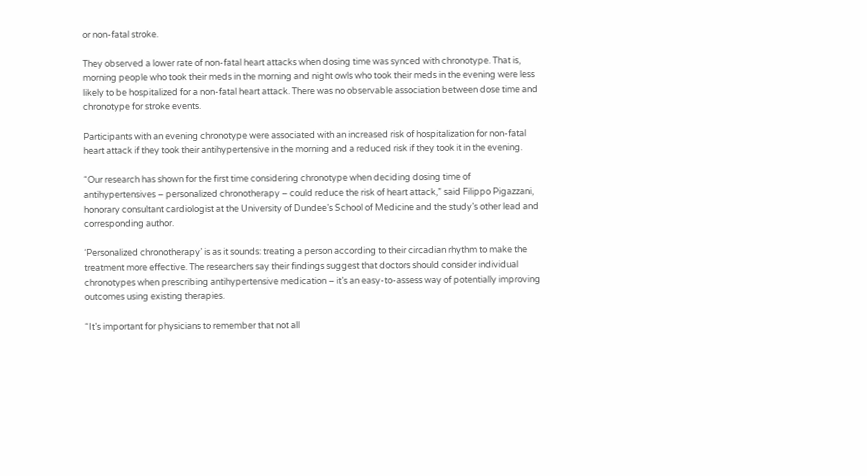or non-fatal stroke.

They observed a lower rate of non-fatal heart attacks when dosing time was synced with chronotype. That is, morning people who took their meds in the morning and night owls who took their meds in the evening were less likely to be hospitalized for a non-fatal heart attack. There was no observable association between dose time and chronotype for stroke events.

Participants with an evening chronotype were associated with an increased risk of hospitalization for non-fatal heart attack if they took their antihypertensive in the morning and a reduced risk if they took it in the evening.

“Our research has shown for the first time considering chronotype when deciding dosing time of antihypertensives – personalized chronotherapy – could reduce the risk of heart attack,” said Filippo Pigazzani, honorary consultant cardiologist at the University of Dundee’s School of Medicine and the study’s other lead and corresponding author.

‘Personalized chronotherapy’ is as it sounds: treating a person according to their circadian rhythm to make the treatment more effective. The researchers say their findings suggest that doctors should consider individual chronotypes when prescribing antihypertensive medication – it’s an easy-to-assess way of potentially improving outcomes using existing therapies.

“It’s important for physicians to remember that not all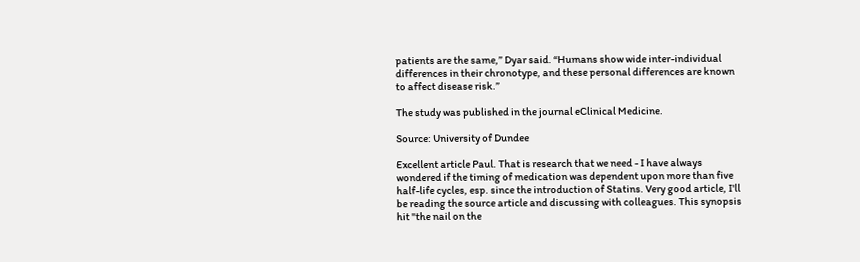patients are the same,” Dyar said. “Humans show wide inter-individual differences in their chronotype, and these personal differences are known to affect disease risk.”

The study was published in the journal eClinical Medicine.

Source: University of Dundee

Excellent article Paul. That is research that we need - I have always wondered if the timing of medication was dependent upon more than five half-life cycles, esp. since the introduction of Statins. Very good article, I'll be reading the source article and discussing with colleagues. This synopsis hit "the nail on the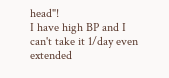head"!
I have high BP and I can't take it 1/day even extended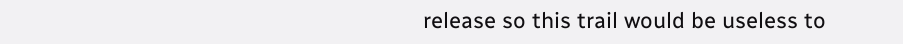release so this trail would be useless to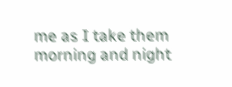me as I take them morning and night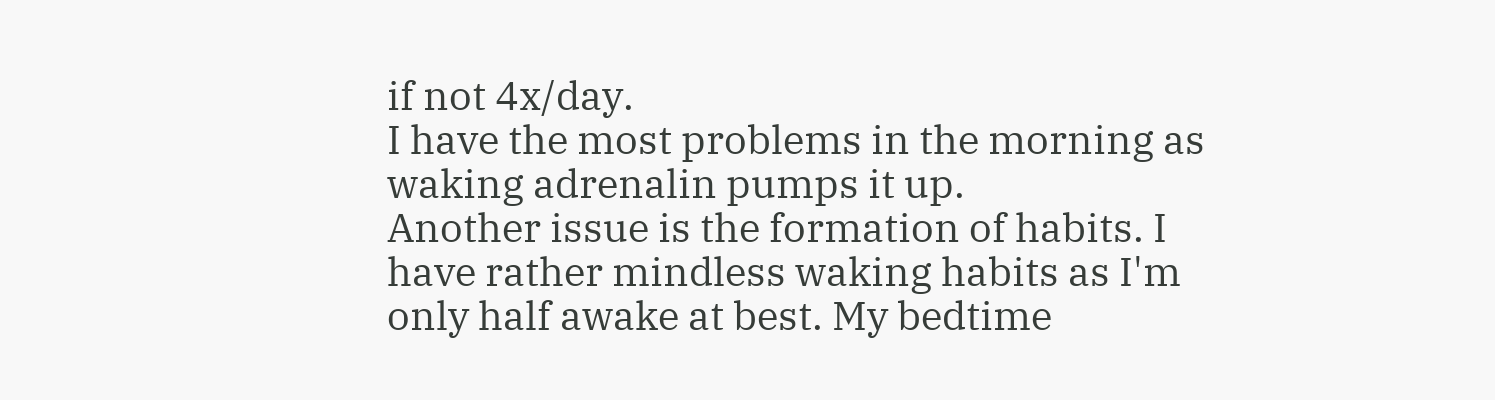if not 4x/day.
I have the most problems in the morning as waking adrenalin pumps it up.
Another issue is the formation of habits. I have rather mindless waking habits as I'm only half awake at best. My bedtime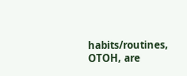habits/routines, OTOH, are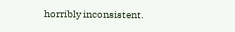horribly inconsistent.